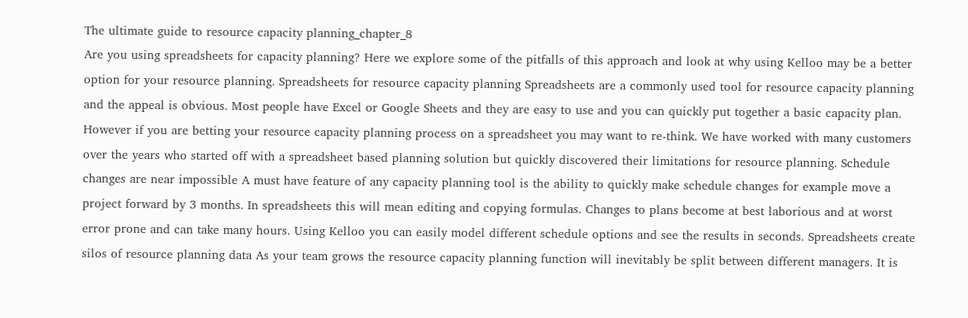The ultimate guide to resource capacity planning_chapter_8
Are you using spreadsheets for capacity planning? Here we explore some of the pitfalls of this approach and look at why using Kelloo may be a better option for your resource planning. Spreadsheets for resource capacity planning Spreadsheets are a commonly used tool for resource capacity planning and the appeal is obvious. Most people have Excel or Google Sheets and they are easy to use and you can quickly put together a basic capacity plan. However if you are betting your resource capacity planning process on a spreadsheet you may want to re-think. We have worked with many customers over the years who started off with a spreadsheet based planning solution but quickly discovered their limitations for resource planning. Schedule changes are near impossible A must have feature of any capacity planning tool is the ability to quickly make schedule changes for example move a project forward by 3 months. In spreadsheets this will mean editing and copying formulas. Changes to plans become at best laborious and at worst error prone and can take many hours. Using Kelloo you can easily model different schedule options and see the results in seconds. Spreadsheets create silos of resource planning data As your team grows the resource capacity planning function will inevitably be split between different managers. It is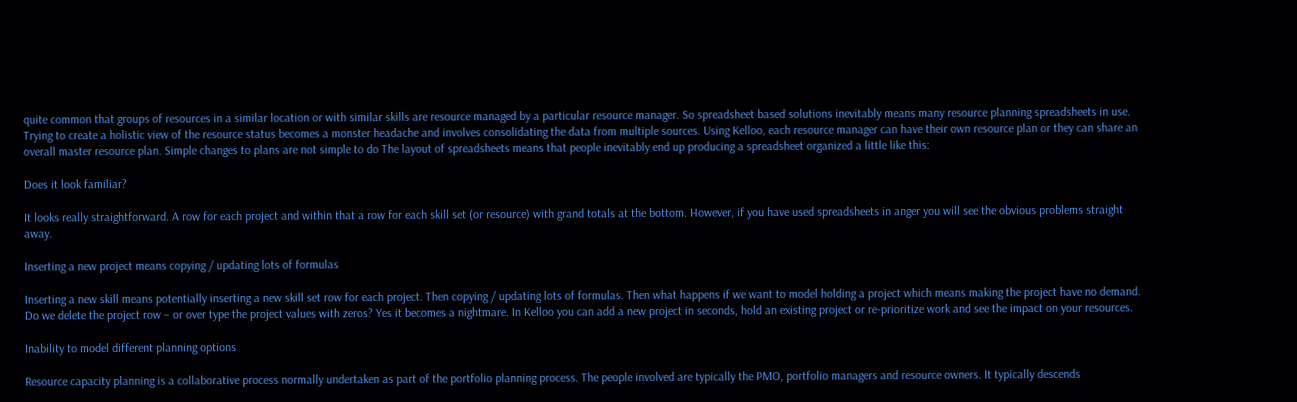quite common that groups of resources in a similar location or with similar skills are resource managed by a particular resource manager. So spreadsheet based solutions inevitably means many resource planning spreadsheets in use. Trying to create a holistic view of the resource status becomes a monster headache and involves consolidating the data from multiple sources. Using Kelloo, each resource manager can have their own resource plan or they can share an overall master resource plan. Simple changes to plans are not simple to do The layout of spreadsheets means that people inevitably end up producing a spreadsheet organized a little like this:

Does it look familiar?

It looks really straightforward. A row for each project and within that a row for each skill set (or resource) with grand totals at the bottom. However, if you have used spreadsheets in anger you will see the obvious problems straight away.

Inserting a new project means copying / updating lots of formulas

Inserting a new skill means potentially inserting a new skill set row for each project. Then copying / updating lots of formulas. Then what happens if we want to model holding a project which means making the project have no demand. Do we delete the project row – or over type the project values with zeros? Yes it becomes a nightmare. In Kelloo you can add a new project in seconds, hold an existing project or re-prioritize work and see the impact on your resources.

Inability to model different planning options

Resource capacity planning is a collaborative process normally undertaken as part of the portfolio planning process. The people involved are typically the PMO, portfolio managers and resource owners. It typically descends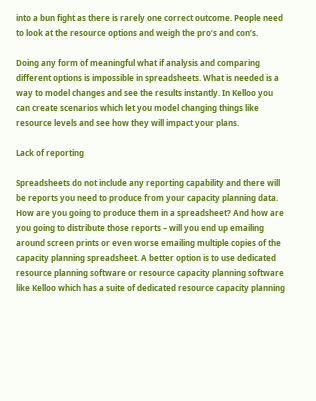into a bun fight as there is rarely one correct outcome. People need to look at the resource options and weigh the pro’s and con’s.

Doing any form of meaningful what if analysis and comparing different options is impossible in spreadsheets. What is needed is a way to model changes and see the results instantly. In Kelloo you can create scenarios which let you model changing things like resource levels and see how they will impact your plans.

Lack of reporting

Spreadsheets do not include any reporting capability and there will be reports you need to produce from your capacity planning data. How are you going to produce them in a spreadsheet? And how are you going to distribute those reports – will you end up emailing around screen prints or even worse emailing multiple copies of the capacity planning spreadsheet. A better option is to use dedicated resource planning software or resource capacity planning software like Kelloo which has a suite of dedicated resource capacity planning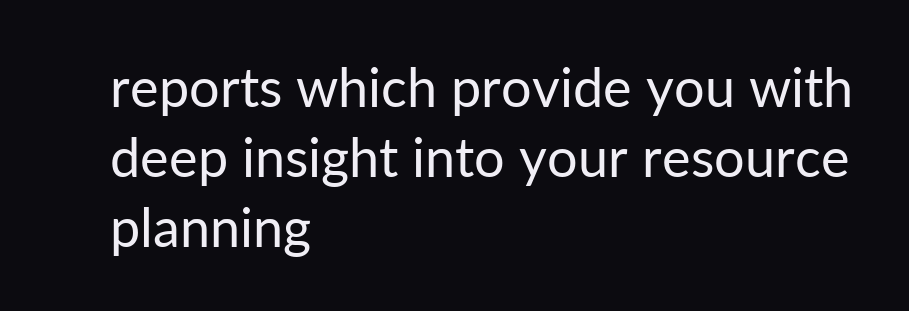reports which provide you with deep insight into your resource planning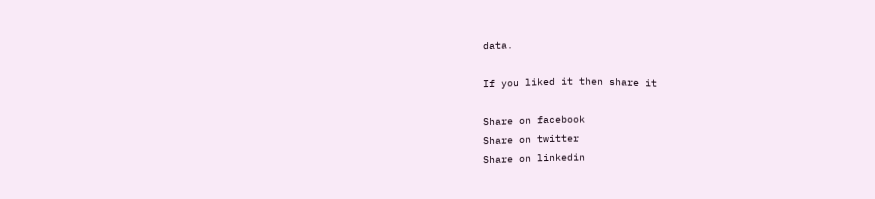data.

If you liked it then share it

Share on facebook
Share on twitter
Share on linkedin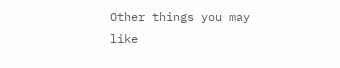Other things you may like